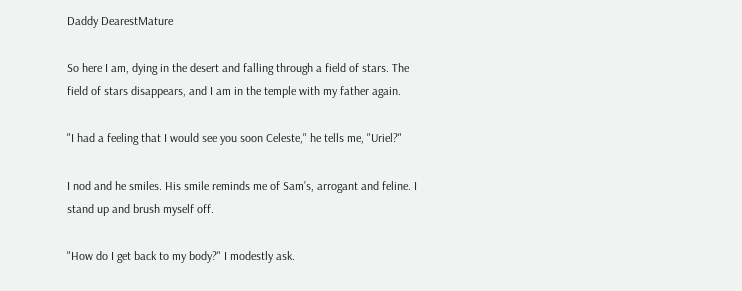Daddy DearestMature

So here I am, dying in the desert and falling through a field of stars. The field of stars disappears, and I am in the temple with my father again.

"I had a feeling that I would see you soon Celeste," he tells me, "Uriel?"

I nod and he smiles. His smile reminds me of Sam’s, arrogant and feline. I stand up and brush myself off.

"How do I get back to my body?" I modestly ask.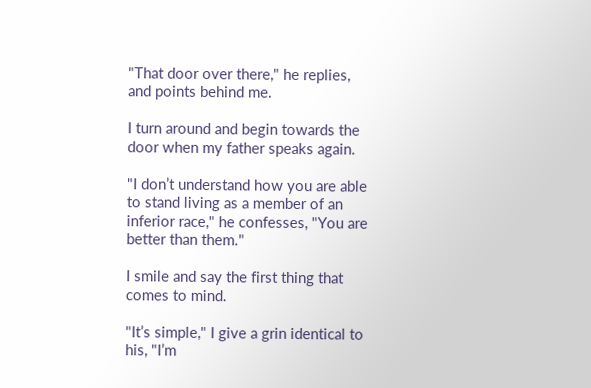"That door over there," he replies, and points behind me.

I turn around and begin towards the door when my father speaks again.

"I don’t understand how you are able to stand living as a member of an inferior race," he confesses, "You are better than them."

I smile and say the first thing that comes to mind.

"It’s simple," I give a grin identical to his, "I’m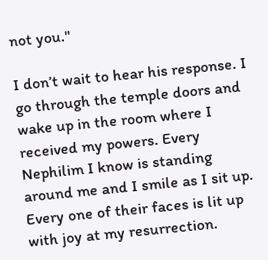not you."

I don’t wait to hear his response. I go through the temple doors and wake up in the room where I received my powers. Every Nephilim I know is standing around me and I smile as I sit up. Every one of their faces is lit up with joy at my resurrection.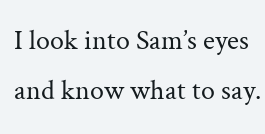I look into Sam’s eyes and know what to say.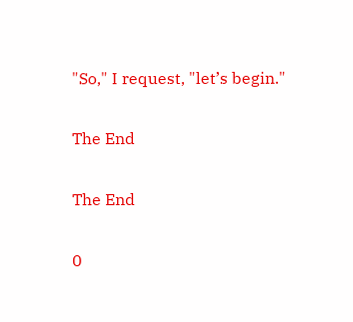"So," I request, "let’s begin."

The End

The End

0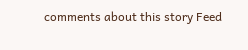comments about this story Feed